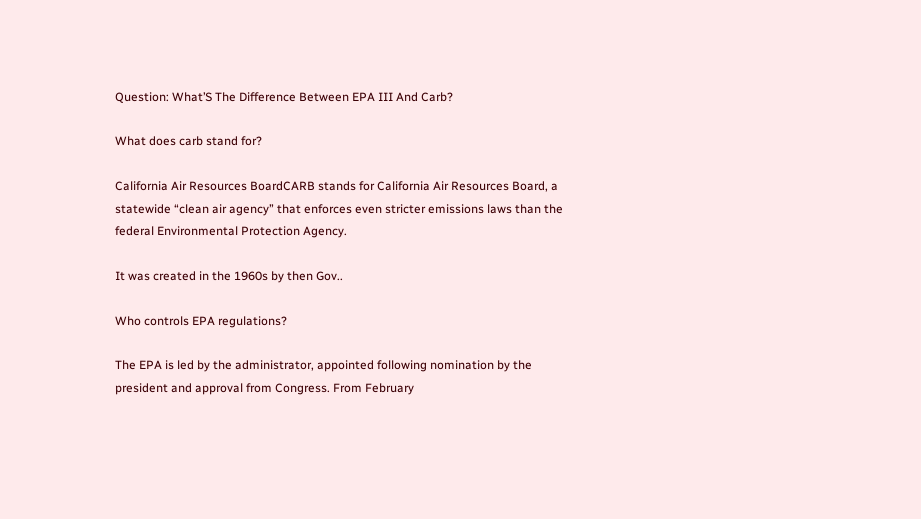Question: What’S The Difference Between EPA III And Carb?

What does carb stand for?

California Air Resources BoardCARB stands for California Air Resources Board, a statewide “clean air agency” that enforces even stricter emissions laws than the federal Environmental Protection Agency.

It was created in the 1960s by then Gov..

Who controls EPA regulations?

The EPA is led by the administrator, appointed following nomination by the president and approval from Congress. From February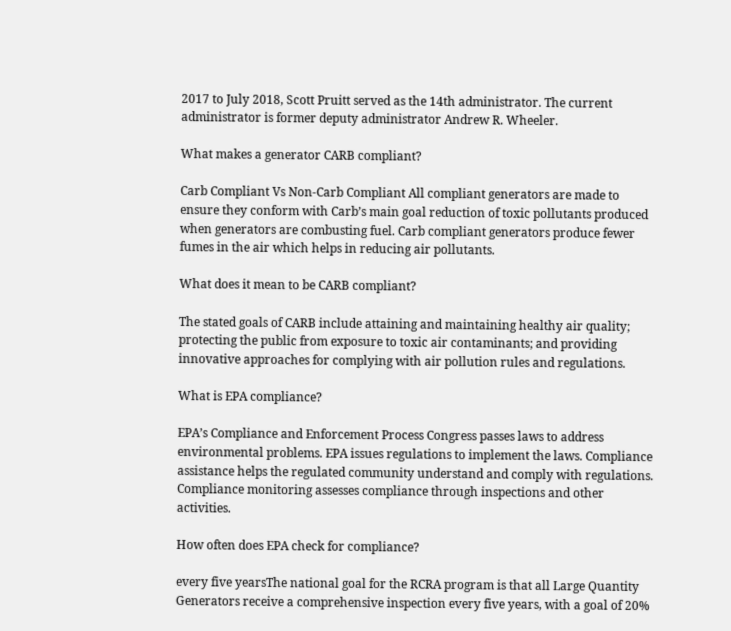2017 to July 2018, Scott Pruitt served as the 14th administrator. The current administrator is former deputy administrator Andrew R. Wheeler.

What makes a generator CARB compliant?

Carb Compliant Vs Non-Carb Compliant All compliant generators are made to ensure they conform with Carb’s main goal reduction of toxic pollutants produced when generators are combusting fuel. Carb compliant generators produce fewer fumes in the air which helps in reducing air pollutants.

What does it mean to be CARB compliant?

The stated goals of CARB include attaining and maintaining healthy air quality; protecting the public from exposure to toxic air contaminants; and providing innovative approaches for complying with air pollution rules and regulations.

What is EPA compliance?

EPA’s Compliance and Enforcement Process Congress passes laws to address environmental problems. EPA issues regulations to implement the laws. Compliance assistance helps the regulated community understand and comply with regulations. Compliance monitoring assesses compliance through inspections and other activities.

How often does EPA check for compliance?

every five yearsThe national goal for the RCRA program is that all Large Quantity Generators receive a comprehensive inspection every five years, with a goal of 20%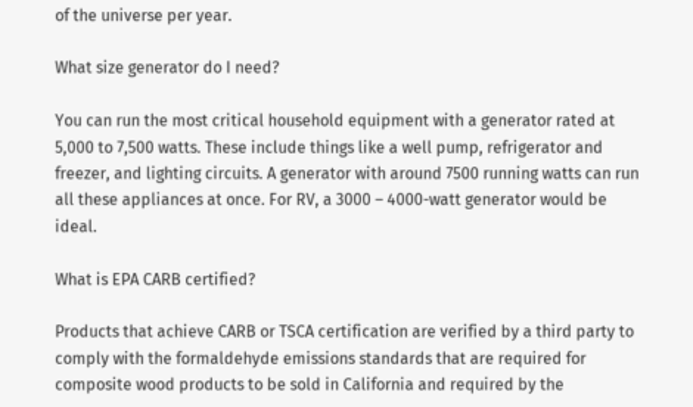of the universe per year.

What size generator do I need?

You can run the most critical household equipment with a generator rated at 5,000 to 7,500 watts. These include things like a well pump, refrigerator and freezer, and lighting circuits. A generator with around 7500 running watts can run all these appliances at once. For RV, a 3000 – 4000-watt generator would be ideal.

What is EPA CARB certified?

Products that achieve CARB or TSCA certification are verified by a third party to comply with the formaldehyde emissions standards that are required for composite wood products to be sold in California and required by the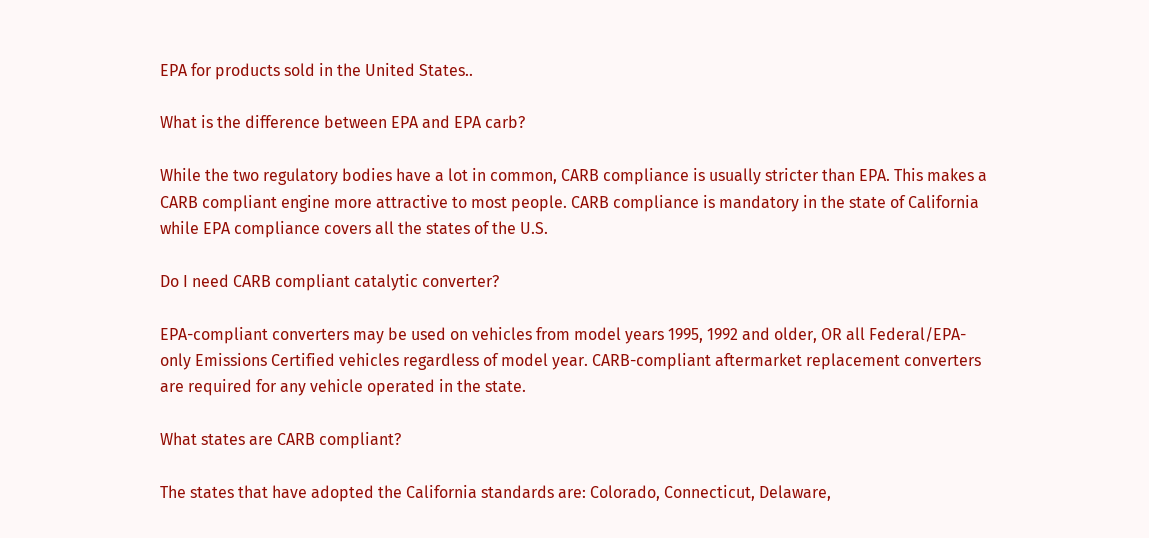EPA for products sold in the United States..

What is the difference between EPA and EPA carb?

While the two regulatory bodies have a lot in common, CARB compliance is usually stricter than EPA. This makes a CARB compliant engine more attractive to most people. CARB compliance is mandatory in the state of California while EPA compliance covers all the states of the U.S.

Do I need CARB compliant catalytic converter?

EPA-compliant converters may be used on vehicles from model years 1995, 1992 and older, OR all Federal/EPA-only Emissions Certified vehicles regardless of model year. CARB-compliant aftermarket replacement converters are required for any vehicle operated in the state.

What states are CARB compliant?

The states that have adopted the California standards are: Colorado, Connecticut, Delaware,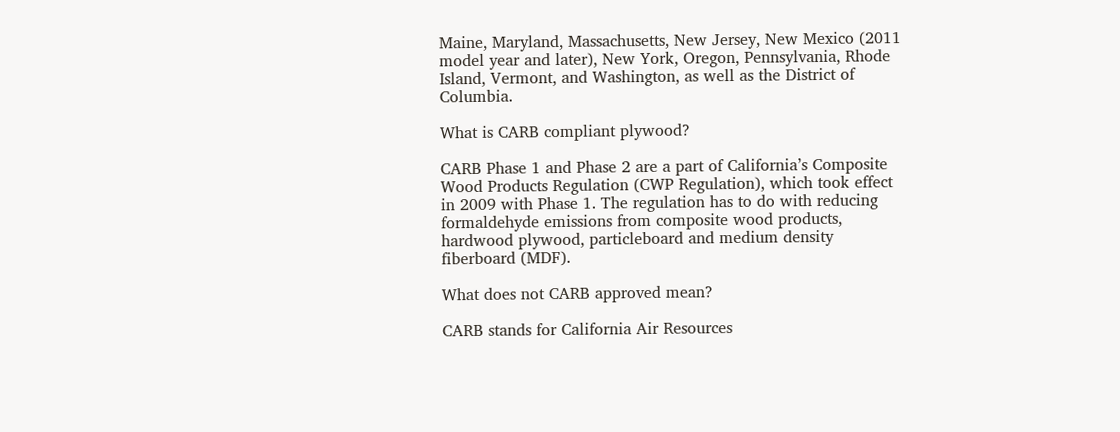Maine, Maryland, Massachusetts, New Jersey, New Mexico (2011 model year and later), New York, Oregon, Pennsylvania, Rhode Island, Vermont, and Washington, as well as the District of Columbia.

What is CARB compliant plywood?

CARB Phase 1 and Phase 2 are a part of California’s Composite Wood Products Regulation (CWP Regulation), which took effect in 2009 with Phase 1. The regulation has to do with reducing formaldehyde emissions from composite wood products, hardwood plywood, particleboard and medium density fiberboard (MDF).

What does not CARB approved mean?

CARB stands for California Air Resources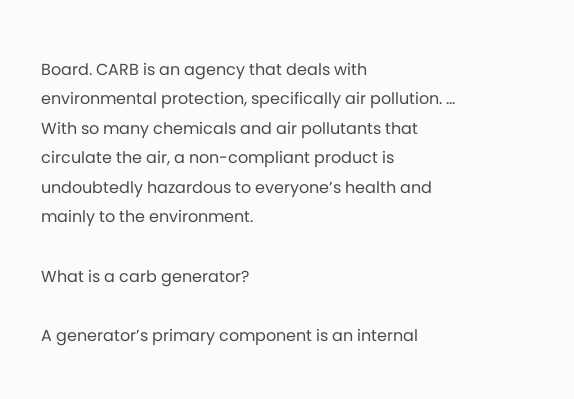Board. CARB is an agency that deals with environmental protection, specifically air pollution. … With so many chemicals and air pollutants that circulate the air, a non-compliant product is undoubtedly hazardous to everyone’s health and mainly to the environment.

What is a carb generator?

A generator’s primary component is an internal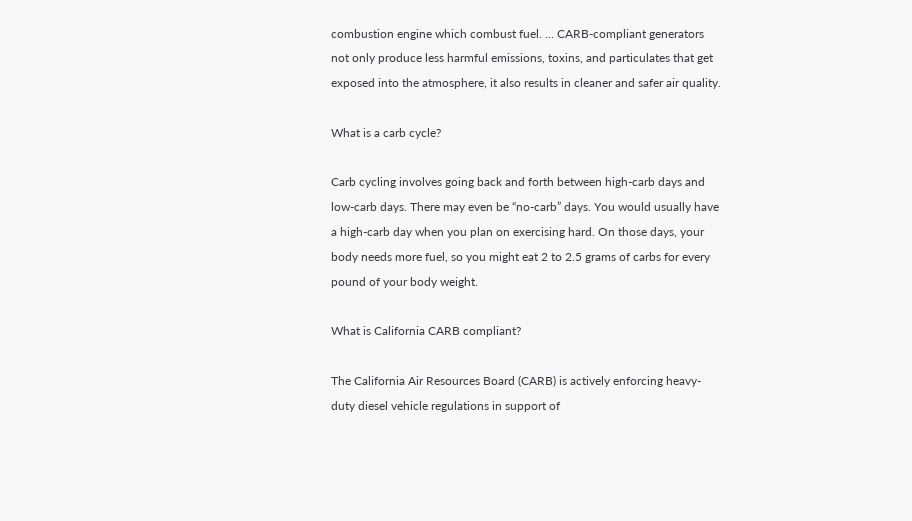combustion engine which combust fuel. … CARB-compliant generators not only produce less harmful emissions, toxins, and particulates that get exposed into the atmosphere, it also results in cleaner and safer air quality.

What is a carb cycle?

Carb cycling involves going back and forth between high-carb days and low-carb days. There may even be “no-carb” days. You would usually have a high-carb day when you plan on exercising hard. On those days, your body needs more fuel, so you might eat 2 to 2.5 grams of carbs for every pound of your body weight.

What is California CARB compliant?

The California Air Resources Board (CARB) is actively enforcing heavy-duty diesel vehicle regulations in support of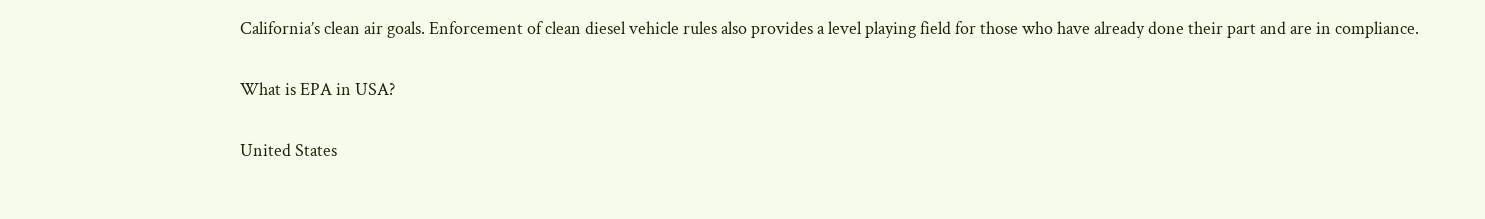California’s clean air goals. Enforcement of clean diesel vehicle rules also provides a level playing field for those who have already done their part and are in compliance.

What is EPA in USA?

United States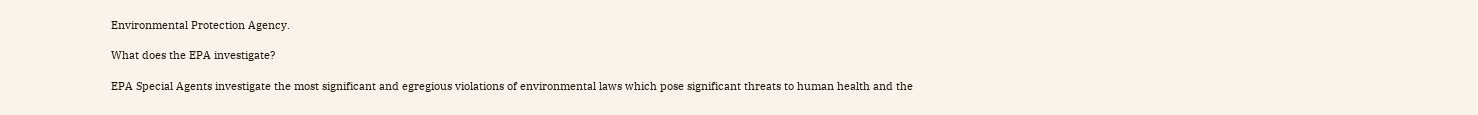Environmental Protection Agency.

What does the EPA investigate?

EPA Special Agents investigate the most significant and egregious violations of environmental laws which pose significant threats to human health and the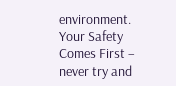environment. Your Safety Comes First – never try and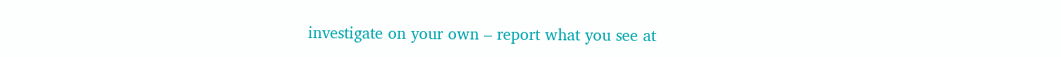investigate on your own – report what you see at